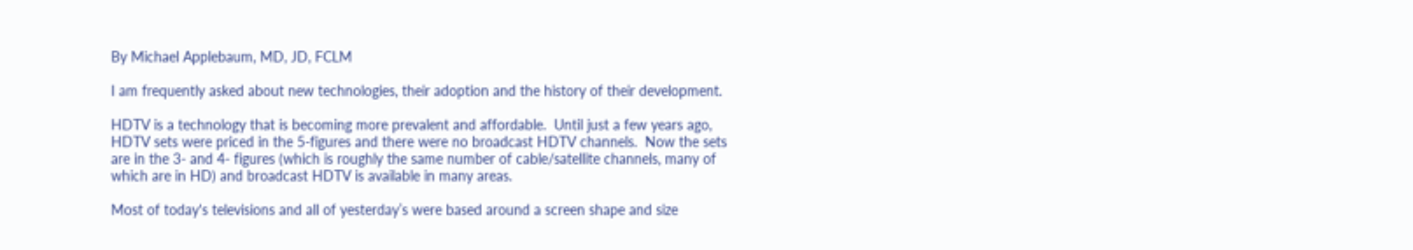By Michael Applebaum, MD, JD, FCLM

I am frequently asked about new technologies, their adoption and the history of their development.

HDTV is a technology that is becoming more prevalent and affordable.  Until just a few years ago, HDTV sets were priced in the 5-figures and there were no broadcast HDTV channels.  Now the sets are in the 3- and 4- figures (which is roughly the same number of cable/satellite channels, many of which are in HD) and broadcast HDTV is available in many areas.

Most of today's televisions and all of yesterday’s were based around a screen shape and size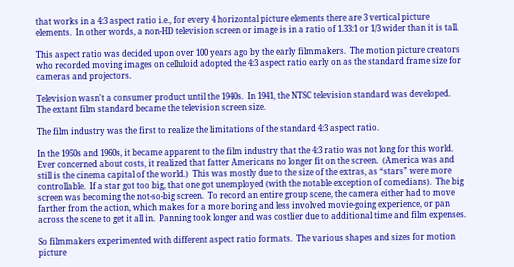that works in a 4:3 aspect ratio i.e., for every 4 horizontal picture elements there are 3 vertical picture elements.  In other words, a non-HD television screen or image is in a ratio of 1.33:1 or 1/3 wider than it is tall.

This aspect ratio was decided upon over 100 years ago by the early filmmakers.  The motion picture creators who recorded moving images on celluloid adopted the 4:3 aspect ratio early on as the standard frame size for cameras and projectors.

Television wasn't a consumer product until the 1940s.  In 1941, the NTSC television standard was developed.  The extant film standard became the television screen size.

The film industry was the first to realize the limitations of the standard 4:3 aspect ratio.

In the 1950s and 1960s, it became apparent to the film industry that the 4:3 ratio was not long for this world.  Ever concerned about costs, it realized that fatter Americans no longer fit on the screen.  (America was and still is the cinema capital of the world.)  This was mostly due to the size of the extras, as “stars” were more controllable.  If a star got too big, that one got unemployed (with the notable exception of comedians).  The big screen was becoming the not-so-big screen.  To record an entire group scene, the camera either had to move farther from the action, which makes for a more boring and less involved movie-going experience, or pan across the scene to get it all in.  Panning took longer and was costlier due to additional time and film expenses.

So filmmakers experimented with different aspect ratio formats.  The various shapes and sizes for motion picture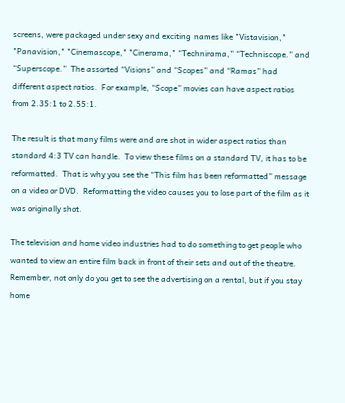screens, were packaged under sexy and exciting  names like "Vistavision," "Panavision," "Cinemascope," "Cinerama," “Technirama,” “Techniscope.” and “Superscope.”  The assorted “Visions” and “Scopes” and “Ramas” had different aspect ratios.  For example, “Scope” movies can have aspect ratios from 2.35:1 to 2.55:1.

The result is that many films were and are shot in wider aspect ratios than standard 4:3 TV can handle.  To view these films on a standard TV, it has to be reformatted.  That is why you see the “This film has been reformatted” message on a video or DVD.  Reformatting the video causes you to lose part of the film as it was originally shot.

The television and home video industries had to do something to get people who wanted to view an entire film back in front of their sets and out of the theatre.  Remember, not only do you get to see the advertising on a rental, but if you stay home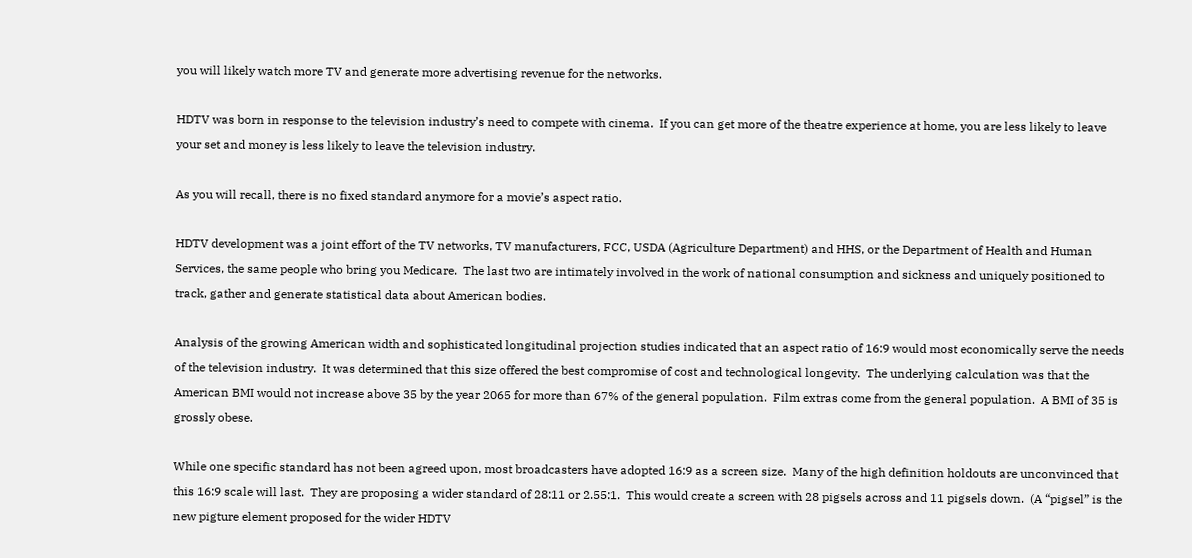you will likely watch more TV and generate more advertising revenue for the networks.

HDTV was born in response to the television industry’s need to compete with cinema.  If you can get more of the theatre experience at home, you are less likely to leave your set and money is less likely to leave the television industry.

As you will recall, there is no fixed standard anymore for a movie’s aspect ratio.

HDTV development was a joint effort of the TV networks, TV manufacturers, FCC, USDA (Agriculture Department) and HHS, or the Department of Health and Human Services, the same people who bring you Medicare.  The last two are intimately involved in the work of national consumption and sickness and uniquely positioned to track, gather and generate statistical data about American bodies.

Analysis of the growing American width and sophisticated longitudinal projection studies indicated that an aspect ratio of 16:9 would most economically serve the needs of the television industry.  It was determined that this size offered the best compromise of cost and technological longevity.  The underlying calculation was that the American BMI would not increase above 35 by the year 2065 for more than 67% of the general population.  Film extras come from the general population.  A BMI of 35 is grossly obese.

While one specific standard has not been agreed upon, most broadcasters have adopted 16:9 as a screen size.  Many of the high definition holdouts are unconvinced that this 16:9 scale will last.  They are proposing a wider standard of 28:11 or 2.55:1.  This would create a screen with 28 pigsels across and 11 pigsels down.  (A “pigsel” is the new pigture element proposed for the wider HDTV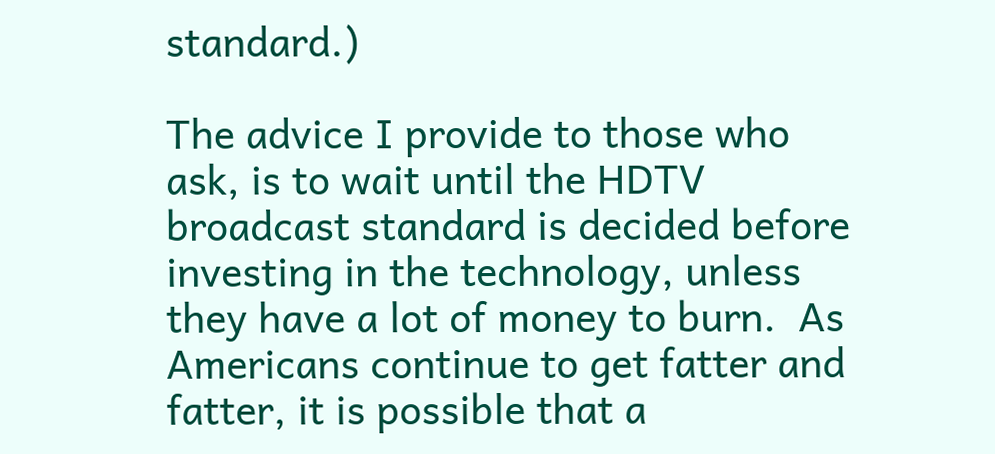standard.)

The advice I provide to those who ask, is to wait until the HDTV broadcast standard is decided before investing in the technology, unless they have a lot of money to burn.  As Americans continue to get fatter and fatter, it is possible that a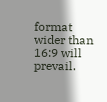format wider than 16:9 will prevail.